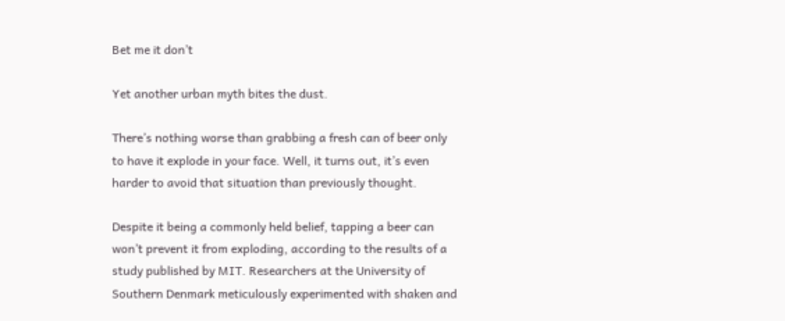Bet me it don’t

Yet another urban myth bites the dust.

There’s nothing worse than grabbing a fresh can of beer only to have it explode in your face. Well, it turns out, it’s even harder to avoid that situation than previously thought.

Despite it being a commonly held belief, tapping a beer can won’t prevent it from exploding, according to the results of a study published by MIT. Researchers at the University of Southern Denmark meticulously experimented with shaken and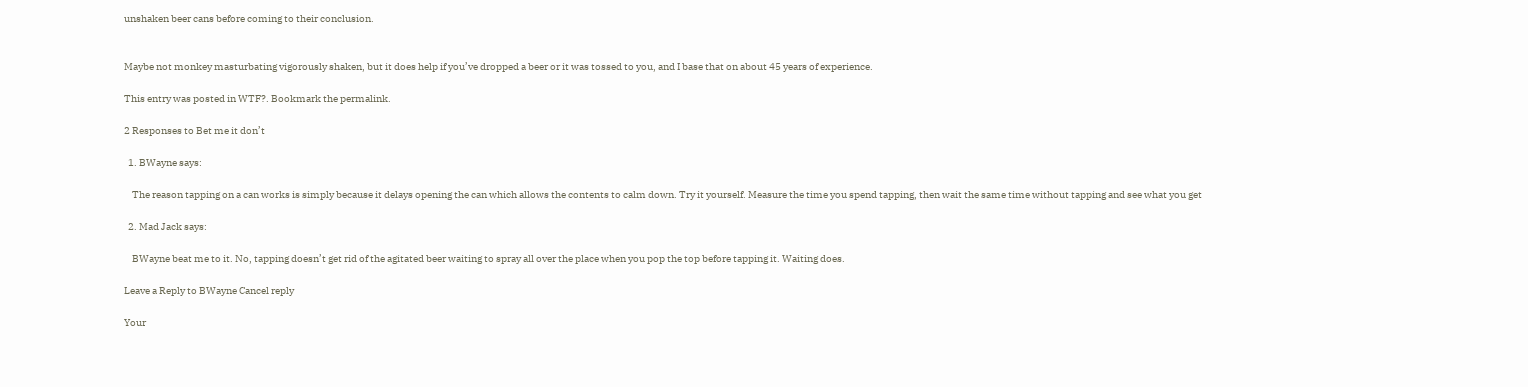unshaken beer cans before coming to their conclusion.


Maybe not monkey masturbating vigorously shaken, but it does help if you’ve dropped a beer or it was tossed to you, and I base that on about 45 years of experience.

This entry was posted in WTF?. Bookmark the permalink.

2 Responses to Bet me it don’t

  1. BWayne says:

    The reason tapping on a can works is simply because it delays opening the can which allows the contents to calm down. Try it yourself. Measure the time you spend tapping, then wait the same time without tapping and see what you get

  2. Mad Jack says:

    BWayne beat me to it. No, tapping doesn’t get rid of the agitated beer waiting to spray all over the place when you pop the top before tapping it. Waiting does.

Leave a Reply to BWayne Cancel reply

Your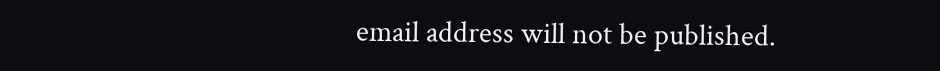email address will not be published.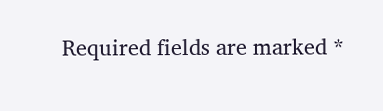Required fields are marked *